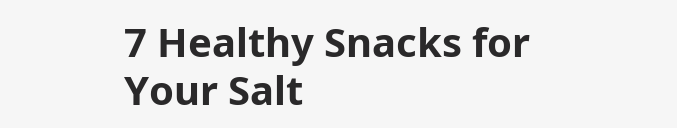7 Healthy Snacks for Your Salt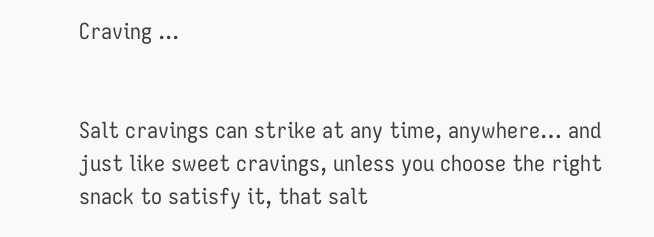Craving ...


Salt cravings can strike at any time, anywhere… and just like sweet cravings, unless you choose the right snack to satisfy it, that salt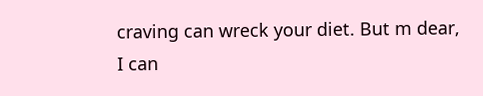craving can wreck your diet. But m dear, I can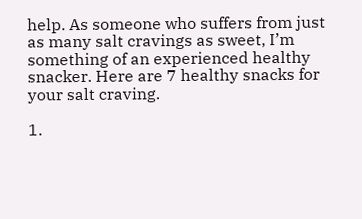help. As someone who suffers from just as many salt cravings as sweet, I’m something of an experienced healthy snacker. Here are 7 healthy snacks for your salt craving.

1.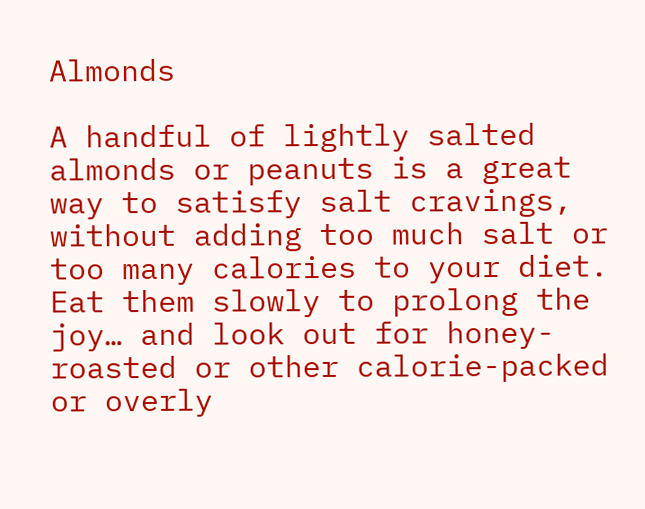Almonds

A handful of lightly salted almonds or peanuts is a great way to satisfy salt cravings, without adding too much salt or too many calories to your diet. Eat them slowly to prolong the joy… and look out for honey-roasted or other calorie-packed or overly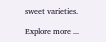sweet varieties.

Explore more ...